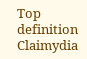Top definition
Claimydia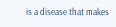is a disease that makes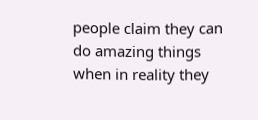people claim they can do amazing things when in reality they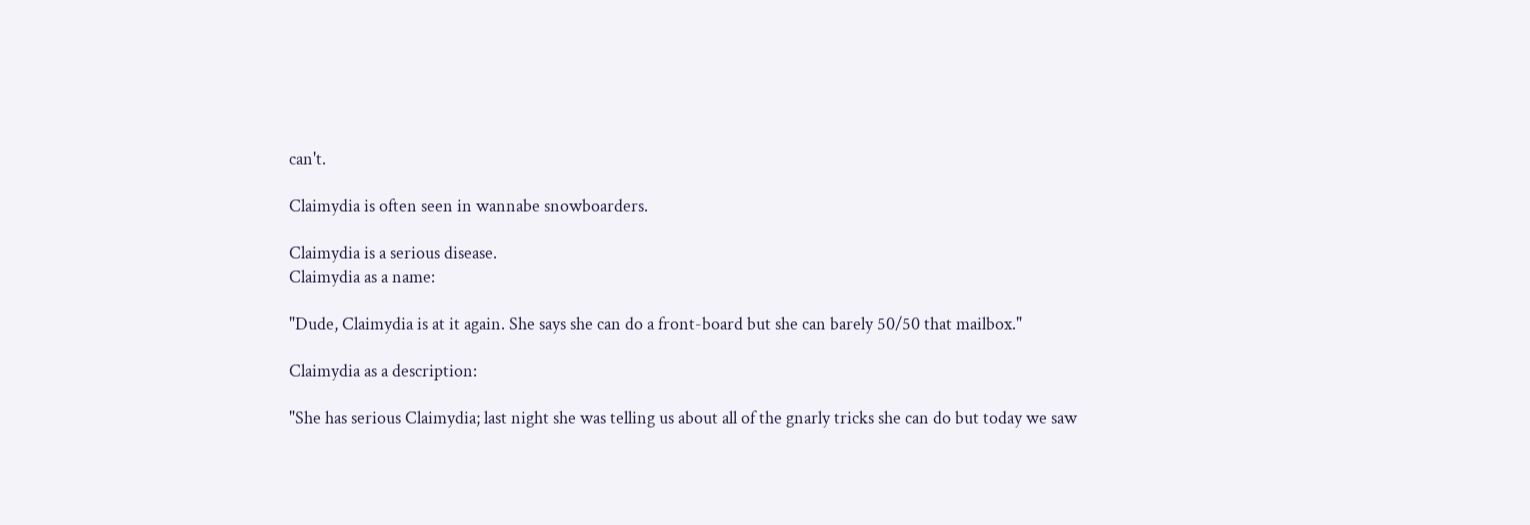can't.

Claimydia is often seen in wannabe snowboarders.

Claimydia is a serious disease.
Claimydia as a name:

"Dude, Claimydia is at it again. She says she can do a front-board but she can barely 50/50 that mailbox."

Claimydia as a description:

"She has serious Claimydia; last night she was telling us about all of the gnarly tricks she can do but today we saw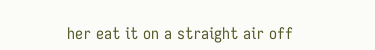her eat it on a straight air off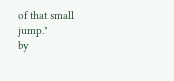of that small jump."
by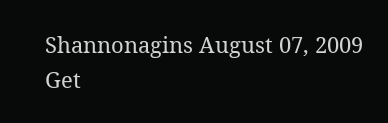Shannonagins August 07, 2009
Get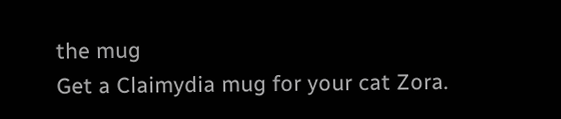the mug
Get a Claimydia mug for your cat Zora.